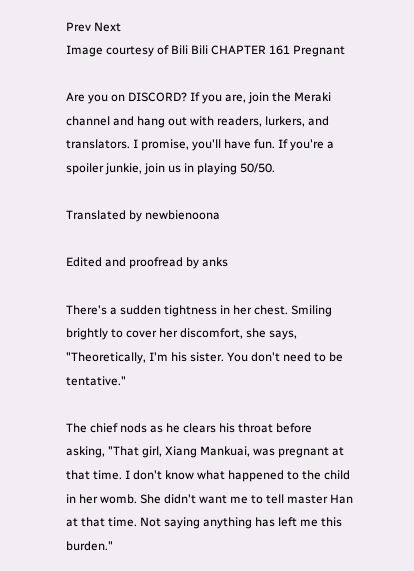Prev Next
Image courtesy of Bili Bili CHAPTER 161 Pregnant

Are you on DISCORD? If you are, join the Meraki channel and hang out with readers, lurkers, and translators. I promise, you'll have fun. If you're a spoiler junkie, join us in playing 50/50.

Translated by newbienoona

Edited and proofread by anks

There's a sudden tightness in her chest. Smiling brightly to cover her discomfort, she says, "Theoretically, I'm his sister. You don't need to be tentative."

The chief nods as he clears his throat before asking, "That girl, Xiang Mankuai, was pregnant at that time. I don't know what happened to the child in her womb. She didn't want me to tell master Han at that time. Not saying anything has left me this burden."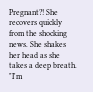Pregnant?! She recovers quickly from the shocking news. She shakes her head as she takes a deep breath. "I'm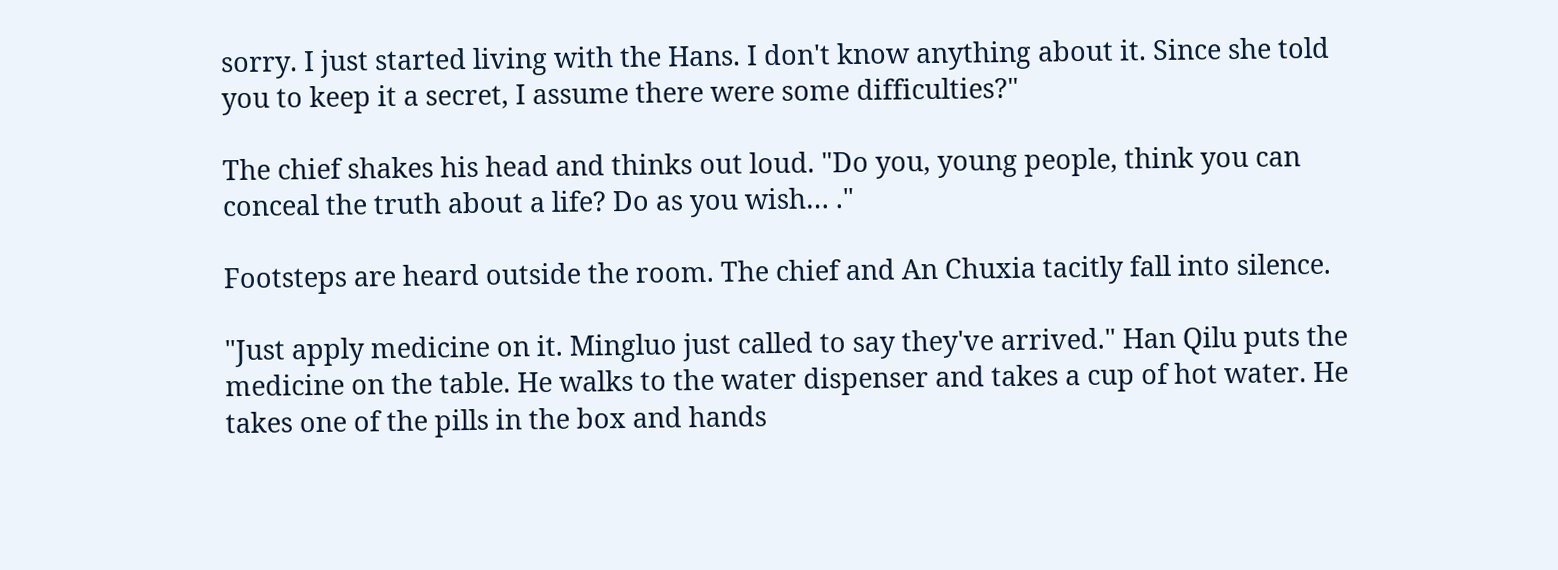sorry. I just started living with the Hans. I don't know anything about it. Since she told you to keep it a secret, I assume there were some difficulties?"

The chief shakes his head and thinks out loud. "Do you, young people, think you can conceal the truth about a life? Do as you wish… ."

Footsteps are heard outside the room. The chief and An Chuxia tacitly fall into silence.

"Just apply medicine on it. Mingluo just called to say they've arrived." Han Qilu puts the medicine on the table. He walks to the water dispenser and takes a cup of hot water. He takes one of the pills in the box and hands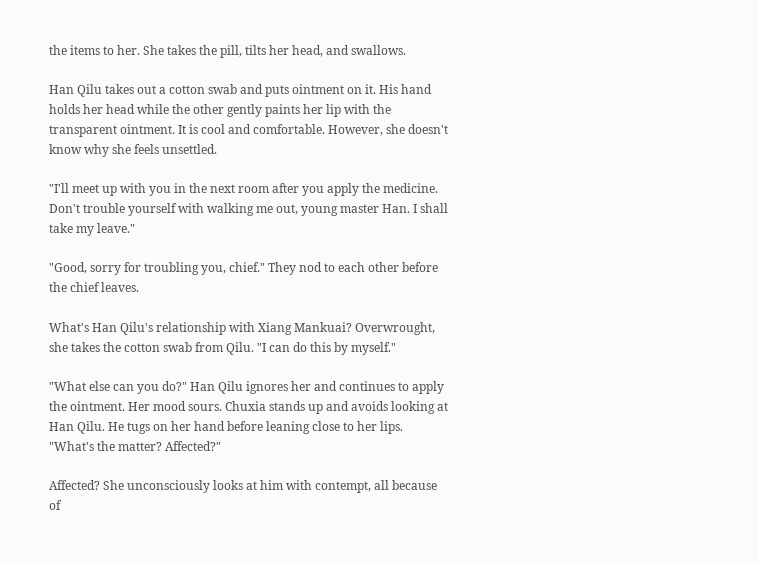the items to her. She takes the pill, tilts her head, and swallows.

Han Qilu takes out a cotton swab and puts ointment on it. His hand holds her head while the other gently paints her lip with the transparent ointment. It is cool and comfortable. However, she doesn't know why she feels unsettled.

"I'll meet up with you in the next room after you apply the medicine. Don't trouble yourself with walking me out, young master Han. I shall take my leave."

"Good, sorry for troubling you, chief." They nod to each other before the chief leaves.

What's Han Qilu's relationship with Xiang Mankuai? Overwrought, she takes the cotton swab from Qilu. "I can do this by myself."

"What else can you do?" Han Qilu ignores her and continues to apply the ointment. Her mood sours. Chuxia stands up and avoids looking at Han Qilu. He tugs on her hand before leaning close to her lips. "What's the matter? Affected?"

Affected? She unconsciously looks at him with contempt, all because of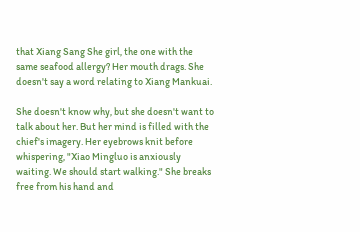that Xiang Sang She girl, the one with the same seafood allergy? Her mouth drags. She doesn't say a word relating to Xiang Mankuai.

She doesn't know why, but she doesn't want to talk about her. But her mind is filled with the chief's imagery. Her eyebrows knit before whispering, "Xiao Mingluo is anxiously waiting. We should start walking." She breaks free from his hand and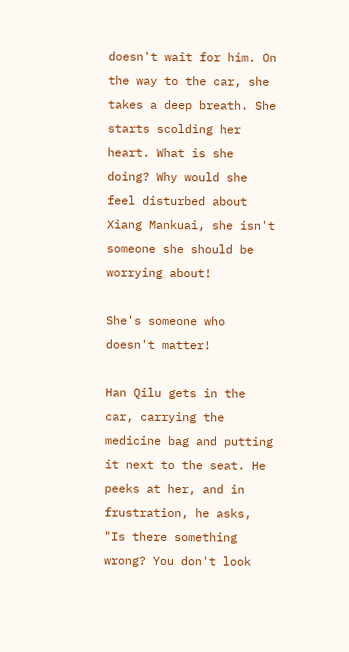doesn't wait for him. On the way to the car, she takes a deep breath. She starts scolding her heart. What is she doing? Why would she feel disturbed about Xiang Mankuai, she isn't someone she should be worrying about!

She's someone who doesn't matter!

Han Qilu gets in the car, carrying the medicine bag and putting it next to the seat. He peeks at her, and in frustration, he asks, "Is there something wrong? You don't look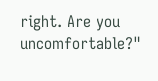right. Are you uncomfortable?"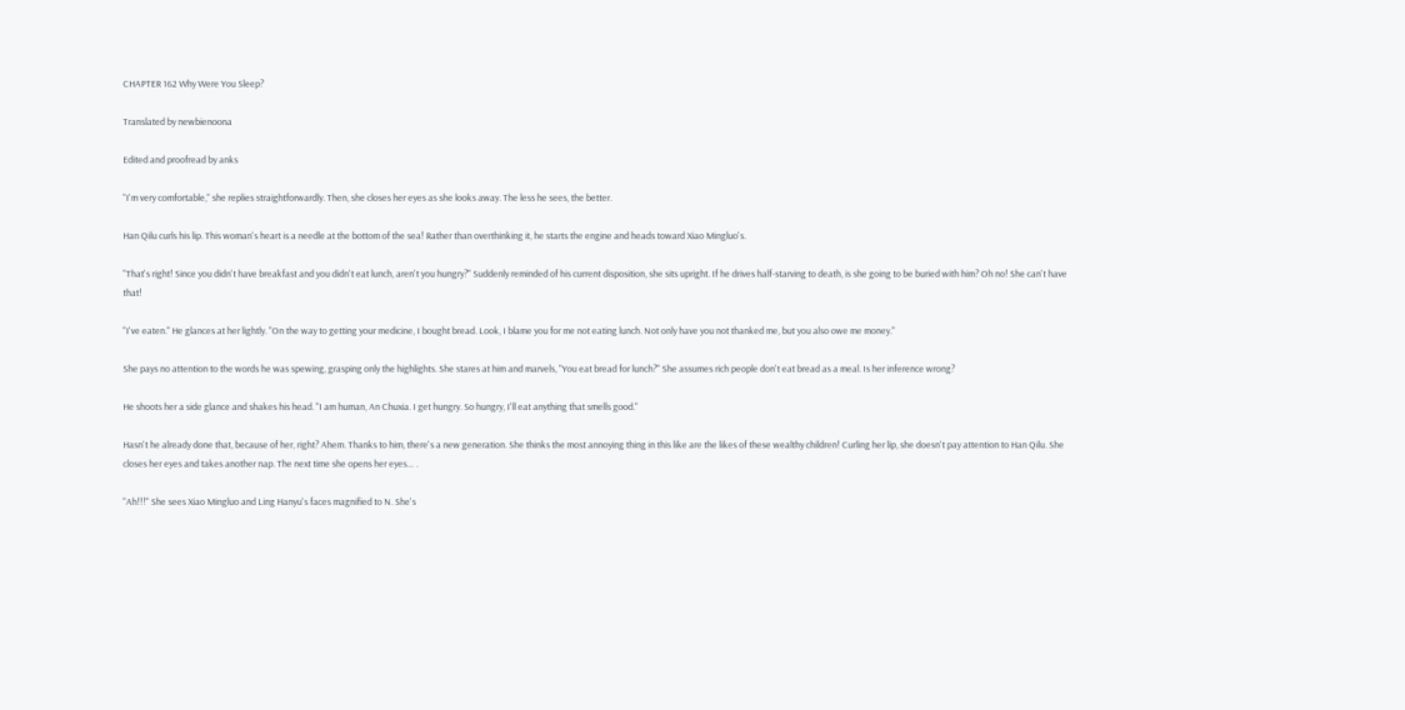CHAPTER 162 Why Were You Sleep?

Translated by newbienoona

Edited and proofread by anks

"I'm very comfortable," she replies straightforwardly. Then, she closes her eyes as she looks away. The less he sees, the better.

Han Qilu curls his lip. This woman's heart is a needle at the bottom of the sea! Rather than overthinking it, he starts the engine and heads toward Xiao Mingluo's.

"That's right! Since you didn't have breakfast and you didn't eat lunch, aren't you hungry?" Suddenly reminded of his current disposition, she sits upright. If he drives half-starving to death, is she going to be buried with him? Oh no! She can't have that!

"I've eaten." He glances at her lightly. "On the way to getting your medicine, I bought bread. Look, I blame you for me not eating lunch. Not only have you not thanked me, but you also owe me money."

She pays no attention to the words he was spewing, grasping only the highlights. She stares at him and marvels, "You eat bread for lunch?" She assumes rich people don't eat bread as a meal. Is her inference wrong?

He shoots her a side glance and shakes his head. "I am human, An Chuxia. I get hungry. So hungry, I'll eat anything that smells good."

Hasn't he already done that, because of her, right? Ahem. Thanks to him, there's a new generation. She thinks the most annoying thing in this like are the likes of these wealthy children! Curling her lip, she doesn't pay attention to Han Qilu. She closes her eyes and takes another nap. The next time she opens her eyes… .

"Ah!!!" She sees Xiao Mingluo and Ling Hanyu's faces magnified to N. She's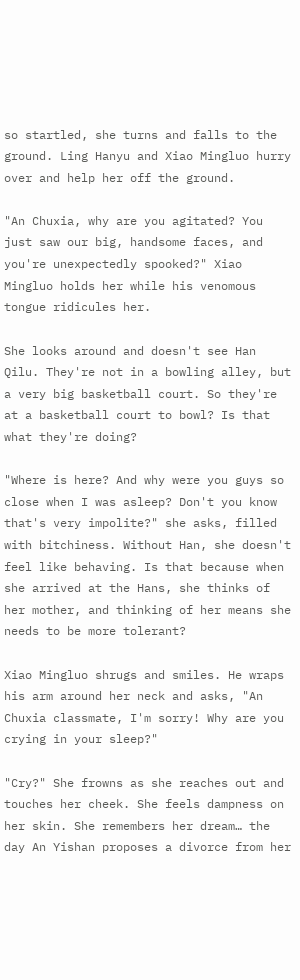so startled, she turns and falls to the ground. Ling Hanyu and Xiao Mingluo hurry over and help her off the ground.

"An Chuxia, why are you agitated? You just saw our big, handsome faces, and you're unexpectedly spooked?" Xiao Mingluo holds her while his venomous tongue ridicules her.

She looks around and doesn't see Han Qilu. They're not in a bowling alley, but a very big basketball court. So they're at a basketball court to bowl? Is that what they're doing?

"Where is here? And why were you guys so close when I was asleep? Don't you know that's very impolite?" she asks, filled with bitchiness. Without Han, she doesn't feel like behaving. Is that because when she arrived at the Hans, she thinks of her mother, and thinking of her means she needs to be more tolerant?

Xiao Mingluo shrugs and smiles. He wraps his arm around her neck and asks, "An Chuxia classmate, I'm sorry! Why are you crying in your sleep?"

"Cry?" She frowns as she reaches out and touches her cheek. She feels dampness on her skin. She remembers her dream… the day An Yishan proposes a divorce from her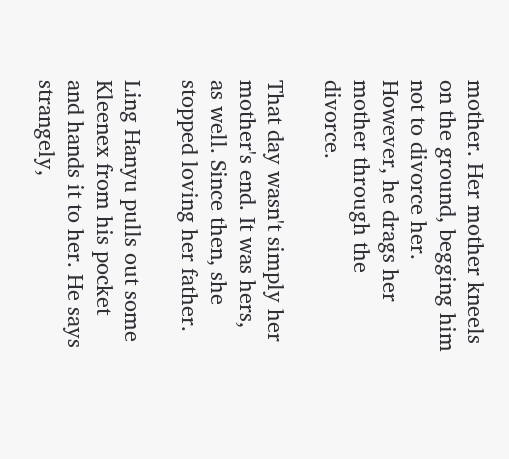mother. Her mother kneels on the ground, begging him not to divorce her. However, he drags her mother through the divorce.

That day wasn't simply her mother's end. It was hers, as well. Since then, she stopped loving her father.

Ling Hanyu pulls out some Kleenex from his pocket and hands it to her. He says strangely,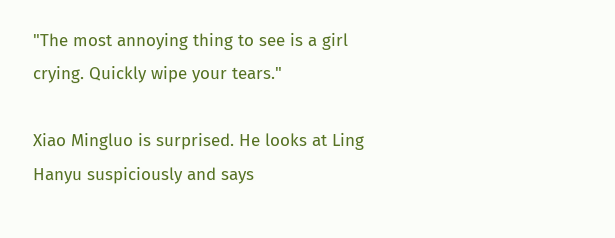"The most annoying thing to see is a girl crying. Quickly wipe your tears."

Xiao Mingluo is surprised. He looks at Ling Hanyu suspiciously and says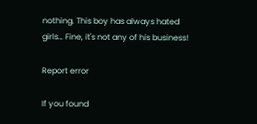nothing. This boy has always hated girls… Fine, it's not any of his business!

Report error

If you found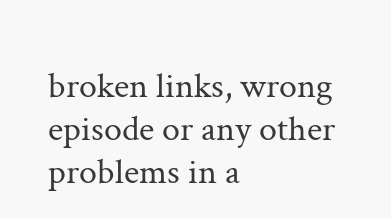broken links, wrong episode or any other problems in a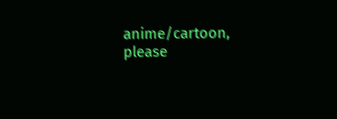anime/cartoon, please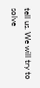tell us. We will try to solve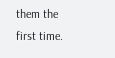them the first time.